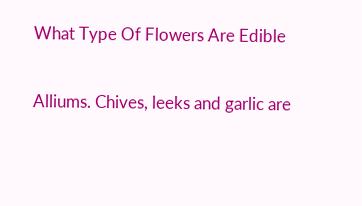What Type Of Flowers Are Edible

Alliums. Chives, leeks and garlic are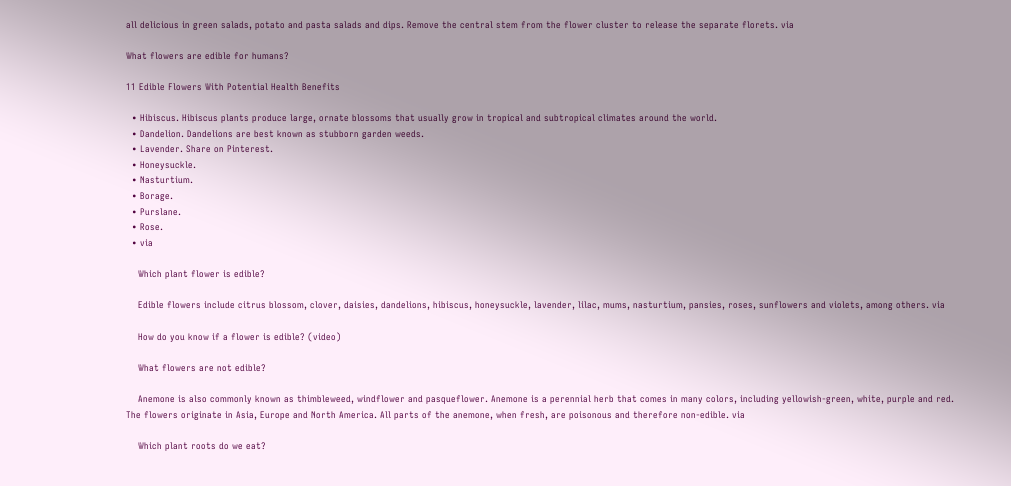all delicious in green salads, potato and pasta salads and dips. Remove the central stem from the flower cluster to release the separate florets. via

What flowers are edible for humans?

11 Edible Flowers With Potential Health Benefits

  • Hibiscus. Hibiscus plants produce large, ornate blossoms that usually grow in tropical and subtropical climates around the world.
  • Dandelion. Dandelions are best known as stubborn garden weeds.
  • Lavender. Share on Pinterest.
  • Honeysuckle.
  • Nasturtium.
  • Borage.
  • Purslane.
  • Rose.
  • via

    Which plant flower is edible?

    Edible flowers include citrus blossom, clover, daisies, dandelions, hibiscus, honeysuckle, lavender, lilac, mums, nasturtium, pansies, roses, sunflowers and violets, among others. via

    How do you know if a flower is edible? (video)

    What flowers are not edible?

    Anemone is also commonly known as thimbleweed, windflower and pasqueflower. Anemone is a perennial herb that comes in many colors, including yellowish-green, white, purple and red. The flowers originate in Asia, Europe and North America. All parts of the anemone, when fresh, are poisonous and therefore non-edible. via

    Which plant roots do we eat?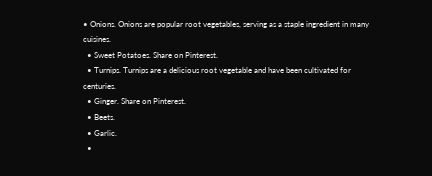• Onions. Onions are popular root vegetables, serving as a staple ingredient in many cuisines.
  • Sweet Potatoes. Share on Pinterest.
  • Turnips. Turnips are a delicious root vegetable and have been cultivated for centuries.
  • Ginger. Share on Pinterest.
  • Beets.
  • Garlic.
  •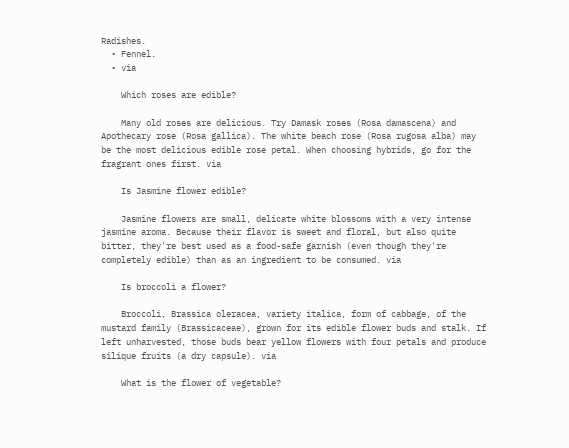Radishes.
  • Fennel.
  • via

    Which roses are edible?

    Many old roses are delicious. Try Damask roses (Rosa damascena) and Apothecary rose (Rosa gallica). The white beach rose (Rosa rugosa alba) may be the most delicious edible rose petal. When choosing hybrids, go for the fragrant ones first. via

    Is Jasmine flower edible?

    Jasmine flowers are small, delicate white blossoms with a very intense jasmine aroma. Because their flavor is sweet and floral, but also quite bitter, they're best used as a food-safe garnish (even though they're completely edible) than as an ingredient to be consumed. via

    Is broccoli a flower?

    Broccoli, Brassica oleracea, variety italica, form of cabbage, of the mustard family (Brassicaceae), grown for its edible flower buds and stalk. If left unharvested, those buds bear yellow flowers with four petals and produce silique fruits (a dry capsule). via

    What is the flower of vegetable?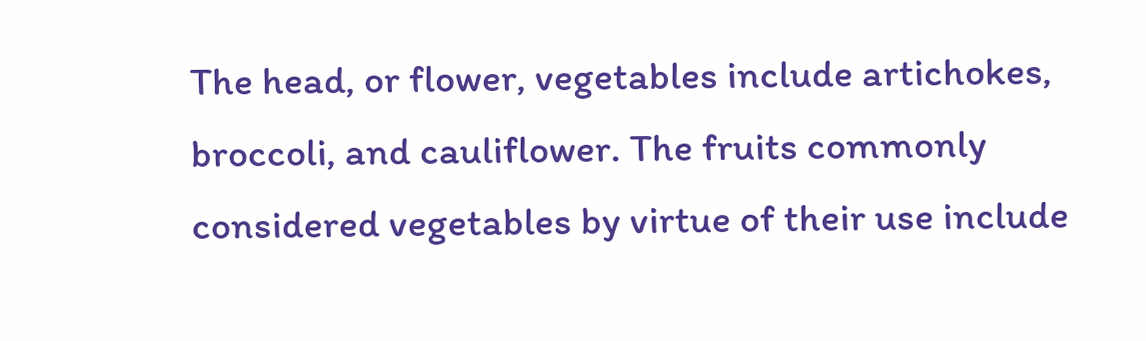The head, or flower, vegetables include artichokes, broccoli, and cauliflower. The fruits commonly considered vegetables by virtue of their use include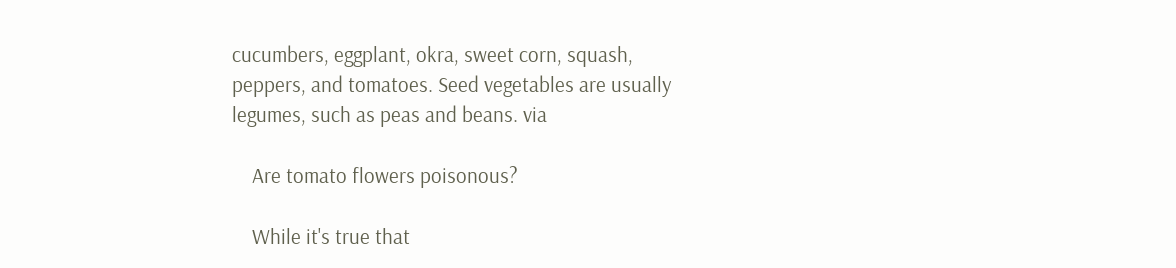cucumbers, eggplant, okra, sweet corn, squash, peppers, and tomatoes. Seed vegetables are usually legumes, such as peas and beans. via

    Are tomato flowers poisonous?

    While it's true that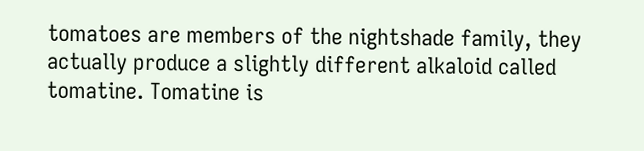tomatoes are members of the nightshade family, they actually produce a slightly different alkaloid called tomatine. Tomatine is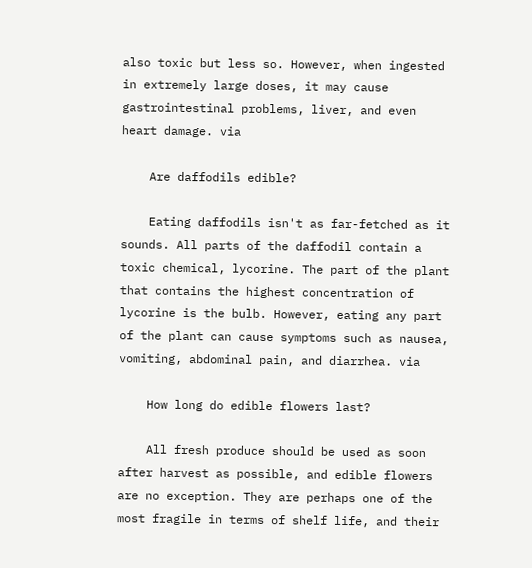also toxic but less so. However, when ingested in extremely large doses, it may cause gastrointestinal problems, liver, and even heart damage. via

    Are daffodils edible?

    Eating daffodils isn't as far-fetched as it sounds. All parts of the daffodil contain a toxic chemical, lycorine. The part of the plant that contains the highest concentration of lycorine is the bulb. However, eating any part of the plant can cause symptoms such as nausea, vomiting, abdominal pain, and diarrhea. via

    How long do edible flowers last?

    All fresh produce should be used as soon after harvest as possible, and edible flowers are no exception. They are perhaps one of the most fragile in terms of shelf life, and their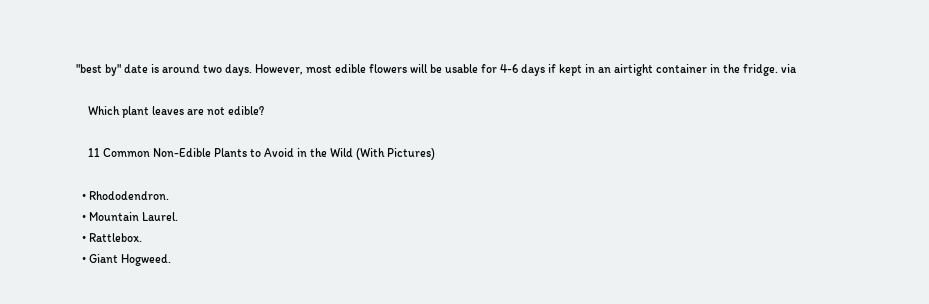"best by" date is around two days. However, most edible flowers will be usable for 4-6 days if kept in an airtight container in the fridge. via

    Which plant leaves are not edible?

    11 Common Non-Edible Plants to Avoid in the Wild (With Pictures)

  • Rhododendron.
  • Mountain Laurel.
  • Rattlebox.
  • Giant Hogweed.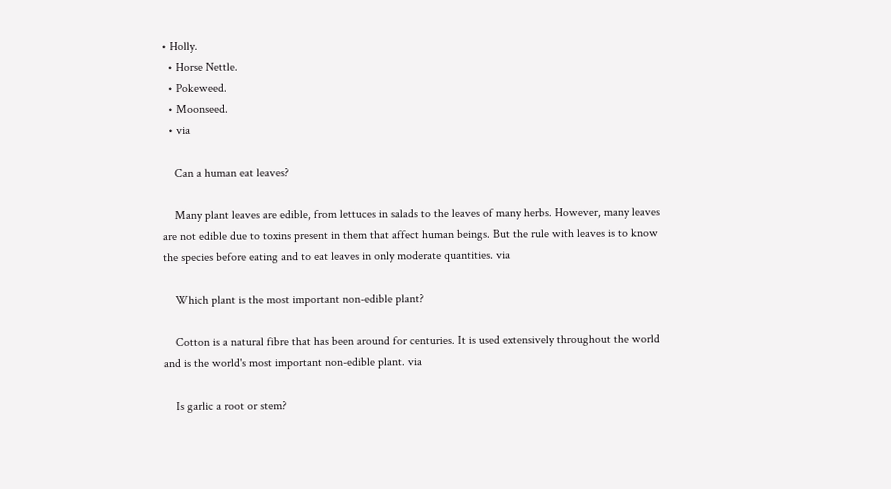• Holly.
  • Horse Nettle.
  • Pokeweed.
  • Moonseed.
  • via

    Can a human eat leaves?

    Many plant leaves are edible, from lettuces in salads to the leaves of many herbs. However, many leaves are not edible due to toxins present in them that affect human beings. But the rule with leaves is to know the species before eating and to eat leaves in only moderate quantities. via

    Which plant is the most important non-edible plant?

    Cotton is a natural fibre that has been around for centuries. It is used extensively throughout the world and is the world's most important non-edible plant. via

    Is garlic a root or stem?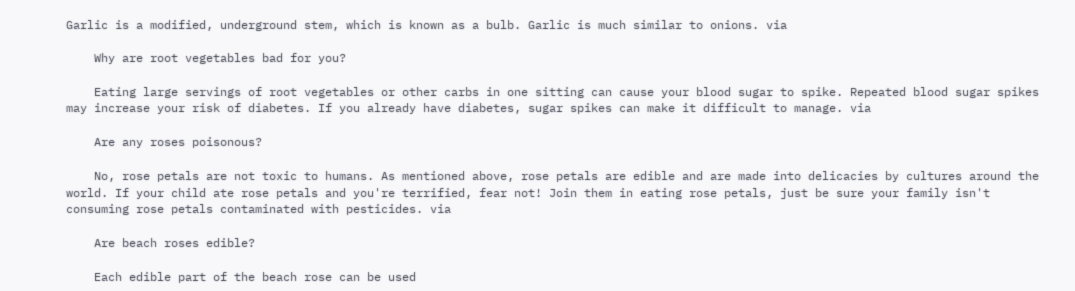Garlic is a modified, underground stem, which is known as a bulb. Garlic is much similar to onions. via

    Why are root vegetables bad for you?

    Eating large servings of root vegetables or other carbs in one sitting can cause your blood sugar to spike. Repeated blood sugar spikes may increase your risk of diabetes. If you already have diabetes, sugar spikes can make it difficult to manage. via

    Are any roses poisonous?

    No, rose petals are not toxic to humans. As mentioned above, rose petals are edible and are made into delicacies by cultures around the world. If your child ate rose petals and you're terrified, fear not! Join them in eating rose petals, just be sure your family isn't consuming rose petals contaminated with pesticides. via

    Are beach roses edible?

    Each edible part of the beach rose can be used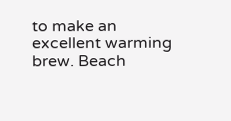to make an excellent warming brew. Beach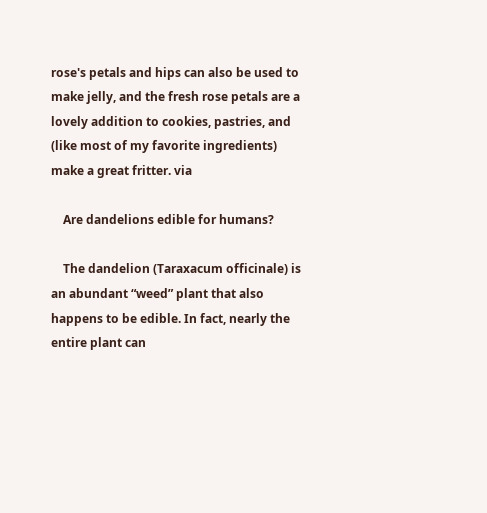rose's petals and hips can also be used to make jelly, and the fresh rose petals are a lovely addition to cookies, pastries, and (like most of my favorite ingredients) make a great fritter. via

    Are dandelions edible for humans?

    The dandelion (Taraxacum officinale) is an abundant “weed” plant that also happens to be edible. In fact, nearly the entire plant can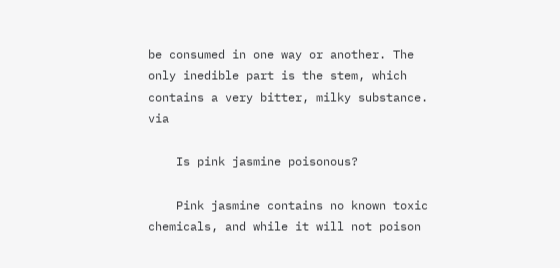be consumed in one way or another. The only inedible part is the stem, which contains a very bitter, milky substance. via

    Is pink jasmine poisonous?

    Pink jasmine contains no known toxic chemicals, and while it will not poison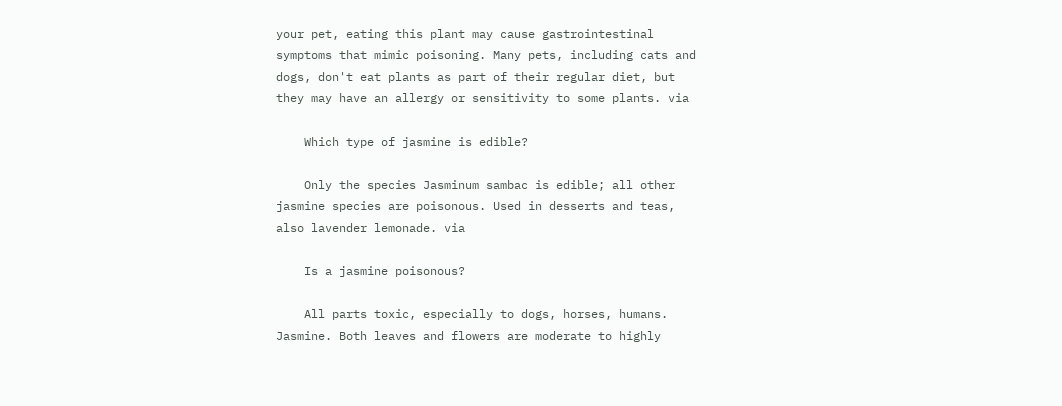your pet, eating this plant may cause gastrointestinal symptoms that mimic poisoning. Many pets, including cats and dogs, don't eat plants as part of their regular diet, but they may have an allergy or sensitivity to some plants. via

    Which type of jasmine is edible?

    Only the species Jasminum sambac is edible; all other jasmine species are poisonous. Used in desserts and teas, also lavender lemonade. via

    Is a jasmine poisonous?

    All parts toxic, especially to dogs, horses, humans. Jasmine. Both leaves and flowers are moderate to highly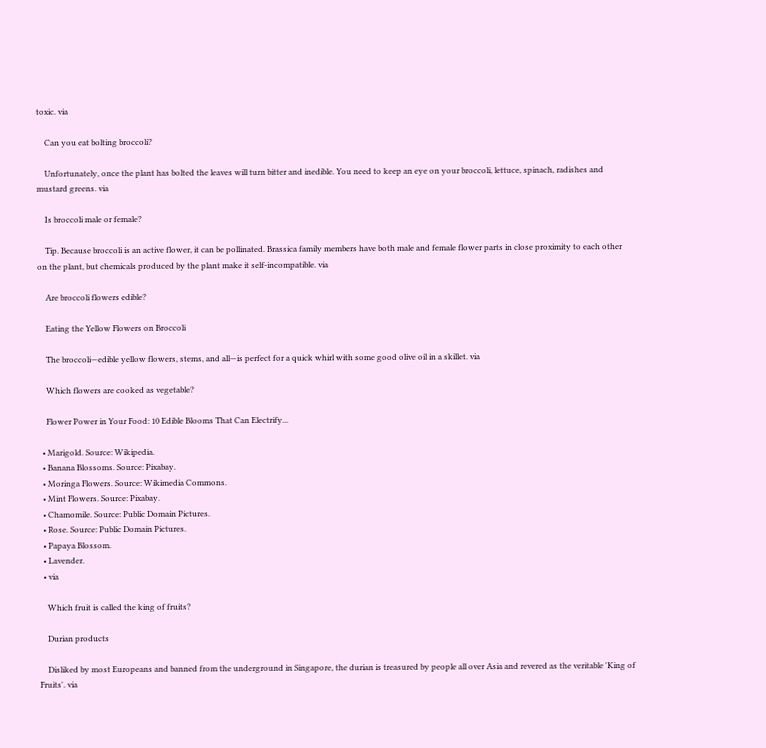toxic. via

    Can you eat bolting broccoli?

    Unfortunately, once the plant has bolted the leaves will turn bitter and inedible. You need to keep an eye on your broccoli, lettuce, spinach, radishes and mustard greens. via

    Is broccoli male or female?

    Tip. Because broccoli is an active flower, it can be pollinated. Brassica family members have both male and female flower parts in close proximity to each other on the plant, but chemicals produced by the plant make it self-incompatible. via

    Are broccoli flowers edible?

    Eating the Yellow Flowers on Broccoli

    The broccoli—edible yellow flowers, stems, and all—is perfect for a quick whirl with some good olive oil in a skillet. via

    Which flowers are cooked as vegetable?

    Flower Power in Your Food: 10 Edible Blooms That Can Electrify...

  • Marigold. Source: Wikipedia.
  • Banana Blossoms. Source: Pixabay.
  • Moringa Flowers. Source: Wikimedia Commons.
  • Mint Flowers. Source: Pixabay.
  • Chamomile. Source: Public Domain Pictures.
  • Rose. Source: Public Domain Pictures.
  • Papaya Blossom.
  • Lavender.
  • via

    Which fruit is called the king of fruits?

    Durian products

    Disliked by most Europeans and banned from the underground in Singapore, the durian is treasured by people all over Asia and revered as the veritable 'King of Fruits'. via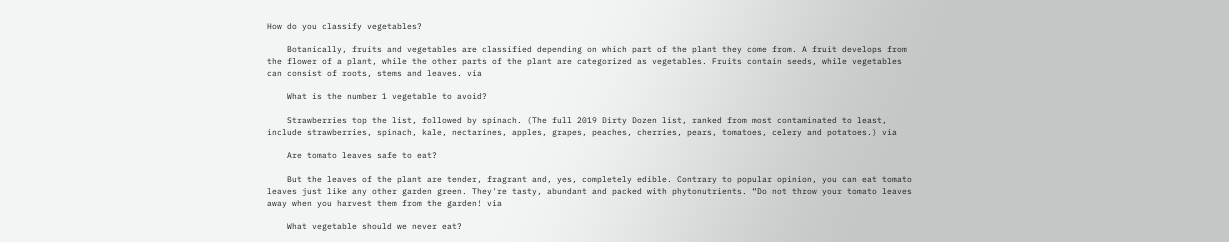How do you classify vegetables?

    Botanically, fruits and vegetables are classified depending on which part of the plant they come from. A fruit develops from the flower of a plant, while the other parts of the plant are categorized as vegetables. Fruits contain seeds, while vegetables can consist of roots, stems and leaves. via

    What is the number 1 vegetable to avoid?

    Strawberries top the list, followed by spinach. (The full 2019 Dirty Dozen list, ranked from most contaminated to least, include strawberries, spinach, kale, nectarines, apples, grapes, peaches, cherries, pears, tomatoes, celery and potatoes.) via

    Are tomato leaves safe to eat?

    But the leaves of the plant are tender, fragrant and, yes, completely edible. Contrary to popular opinion, you can eat tomato leaves just like any other garden green. They're tasty, abundant and packed with phytonutrients. “Do not throw your tomato leaves away when you harvest them from the garden! via

    What vegetable should we never eat?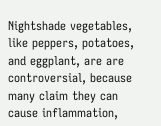Nightshade vegetables, like peppers, potatoes, and eggplant, are are controversial, because many claim they can cause inflammation,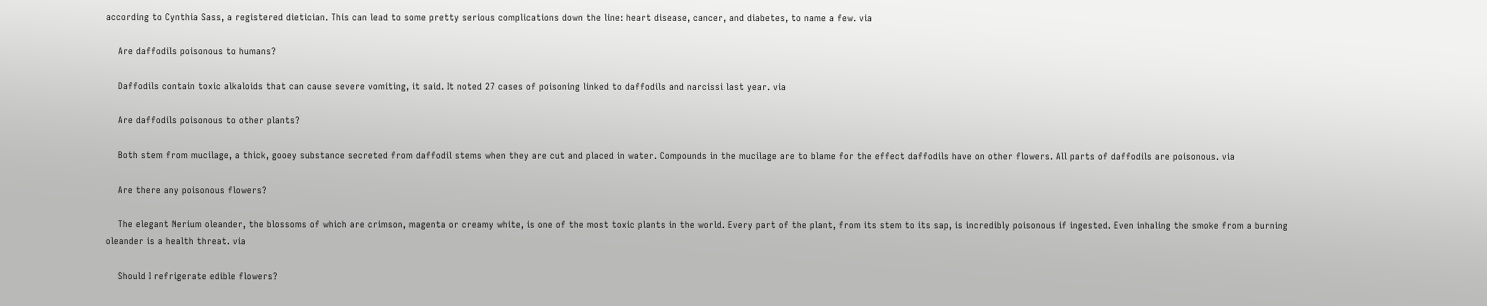according to Cynthia Sass, a registered dietician. This can lead to some pretty serious complications down the line: heart disease, cancer, and diabetes, to name a few. via

    Are daffodils poisonous to humans?

    Daffodils contain toxic alkaloids that can cause severe vomiting, it said. It noted 27 cases of poisoning linked to daffodils and narcissi last year. via

    Are daffodils poisonous to other plants?

    Both stem from mucilage, a thick, gooey substance secreted from daffodil stems when they are cut and placed in water. Compounds in the mucilage are to blame for the effect daffodils have on other flowers. All parts of daffodils are poisonous. via

    Are there any poisonous flowers?

    The elegant Nerium oleander, the blossoms of which are crimson, magenta or creamy white, is one of the most toxic plants in the world. Every part of the plant, from its stem to its sap, is incredibly poisonous if ingested. Even inhaling the smoke from a burning oleander is a health threat. via

    Should I refrigerate edible flowers?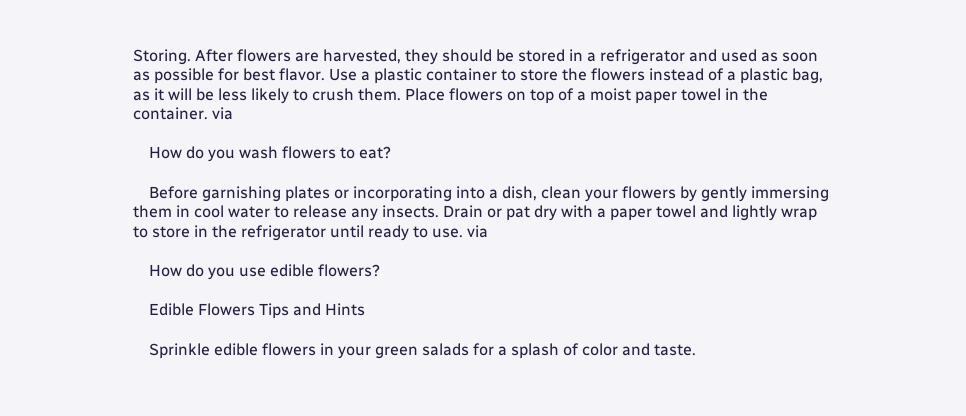Storing. After flowers are harvested, they should be stored in a refrigerator and used as soon as possible for best flavor. Use a plastic container to store the flowers instead of a plastic bag, as it will be less likely to crush them. Place flowers on top of a moist paper towel in the container. via

    How do you wash flowers to eat?

    Before garnishing plates or incorporating into a dish, clean your flowers by gently immersing them in cool water to release any insects. Drain or pat dry with a paper towel and lightly wrap to store in the refrigerator until ready to use. via

    How do you use edible flowers?

    Edible Flowers Tips and Hints

    Sprinkle edible flowers in your green salads for a splash of color and taste.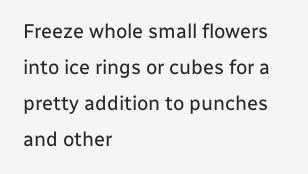Freeze whole small flowers into ice rings or cubes for a pretty addition to punches and other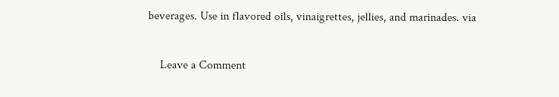beverages. Use in flavored oils, vinaigrettes, jellies, and marinades. via

    Leave a Comment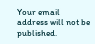Your email address will not be published.